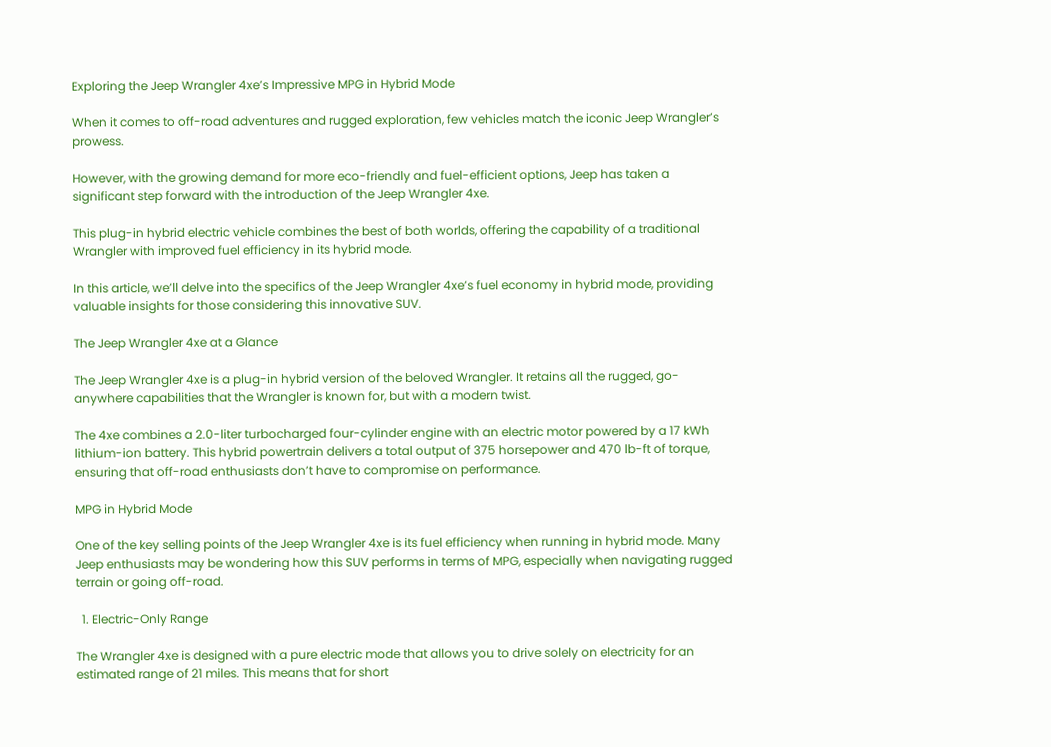Exploring the Jeep Wrangler 4xe’s Impressive MPG in Hybrid Mode

When it comes to off-road adventures and rugged exploration, few vehicles match the iconic Jeep Wrangler’s prowess.

However, with the growing demand for more eco-friendly and fuel-efficient options, Jeep has taken a significant step forward with the introduction of the Jeep Wrangler 4xe.

This plug-in hybrid electric vehicle combines the best of both worlds, offering the capability of a traditional Wrangler with improved fuel efficiency in its hybrid mode.

In this article, we’ll delve into the specifics of the Jeep Wrangler 4xe’s fuel economy in hybrid mode, providing valuable insights for those considering this innovative SUV.

The Jeep Wrangler 4xe at a Glance

The Jeep Wrangler 4xe is a plug-in hybrid version of the beloved Wrangler. It retains all the rugged, go-anywhere capabilities that the Wrangler is known for, but with a modern twist.

The 4xe combines a 2.0-liter turbocharged four-cylinder engine with an electric motor powered by a 17 kWh lithium-ion battery. This hybrid powertrain delivers a total output of 375 horsepower and 470 lb-ft of torque, ensuring that off-road enthusiasts don’t have to compromise on performance.

MPG in Hybrid Mode

One of the key selling points of the Jeep Wrangler 4xe is its fuel efficiency when running in hybrid mode. Many Jeep enthusiasts may be wondering how this SUV performs in terms of MPG, especially when navigating rugged terrain or going off-road.

  1. Electric-Only Range

The Wrangler 4xe is designed with a pure electric mode that allows you to drive solely on electricity for an estimated range of 21 miles. This means that for short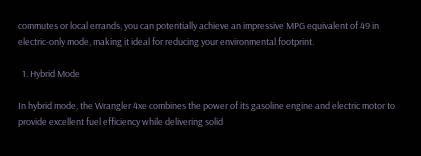commutes or local errands, you can potentially achieve an impressive MPG equivalent of 49 in electric-only mode, making it ideal for reducing your environmental footprint.

  1. Hybrid Mode

In hybrid mode, the Wrangler 4xe combines the power of its gasoline engine and electric motor to provide excellent fuel efficiency while delivering solid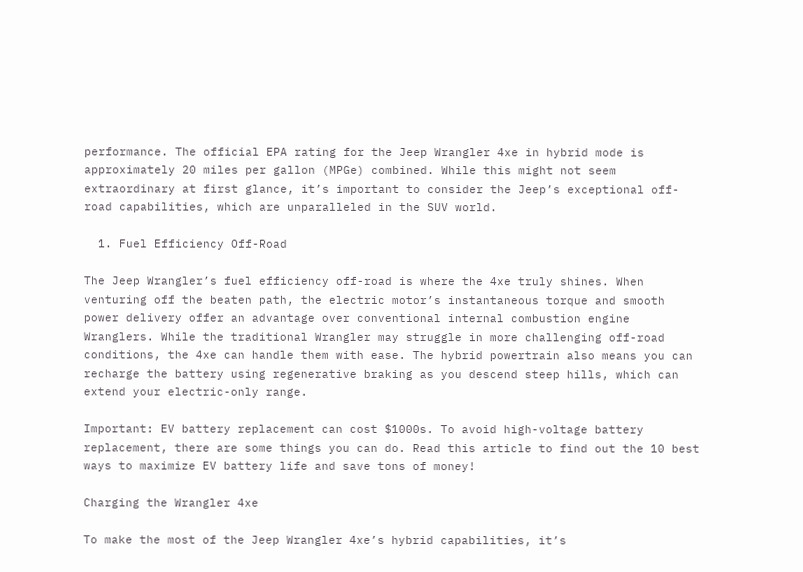performance. The official EPA rating for the Jeep Wrangler 4xe in hybrid mode is approximately 20 miles per gallon (MPGe) combined. While this might not seem extraordinary at first glance, it’s important to consider the Jeep’s exceptional off-road capabilities, which are unparalleled in the SUV world.

  1. Fuel Efficiency Off-Road

The Jeep Wrangler’s fuel efficiency off-road is where the 4xe truly shines. When venturing off the beaten path, the electric motor’s instantaneous torque and smooth power delivery offer an advantage over conventional internal combustion engine Wranglers. While the traditional Wrangler may struggle in more challenging off-road conditions, the 4xe can handle them with ease. The hybrid powertrain also means you can recharge the battery using regenerative braking as you descend steep hills, which can extend your electric-only range.

Important: EV battery replacement can cost $1000s. To avoid high-voltage battery replacement, there are some things you can do. Read this article to find out the 10 best ways to maximize EV battery life and save tons of money!

Charging the Wrangler 4xe

To make the most of the Jeep Wrangler 4xe’s hybrid capabilities, it’s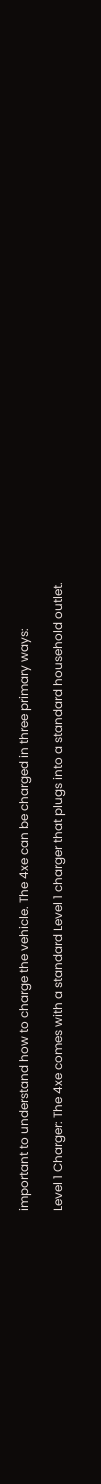important to understand how to charge the vehicle. The 4xe can be charged in three primary ways:

Level 1 Charger: The 4xe comes with a standard Level 1 charger that plugs into a standard household outlet.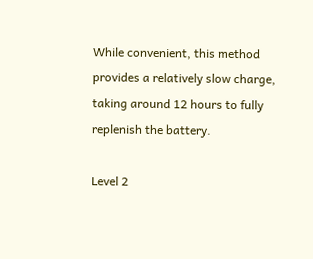While convenient, this method provides a relatively slow charge, taking around 12 hours to fully replenish the battery.

Level 2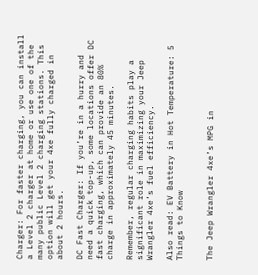Charger: For faster charging, you can install a Level 2 charger at home or use one of the many public Level 2 charging stations. This option will get your 4xe fully charged in about 2 hours.

DC Fast Charger: If you’re in a hurry and need a quick top-up, some locations offer DC fast charging, which can provide an 80% charge in approximately 45 minutes.

Remember, regular charging habits play a significant role in maximizing your Jeep Wrangler 4xe’s fuel efficiency.

Also read: EV Battery in Hot Temperature: 5 Things to Know


The Jeep Wrangler 4xe’s MPG in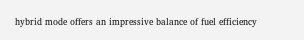hybrid mode offers an impressive balance of fuel efficiency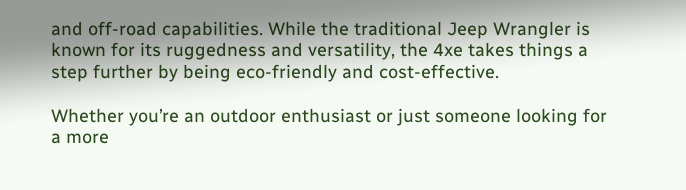and off-road capabilities. While the traditional Jeep Wrangler is known for its ruggedness and versatility, the 4xe takes things a step further by being eco-friendly and cost-effective.

Whether you’re an outdoor enthusiast or just someone looking for a more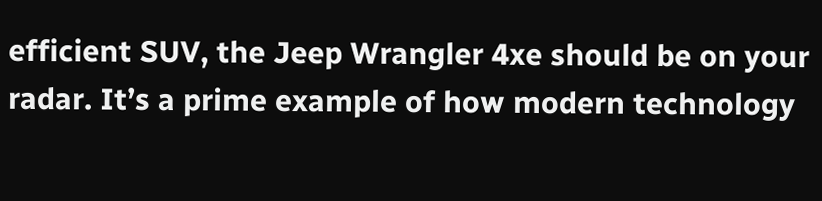efficient SUV, the Jeep Wrangler 4xe should be on your radar. It’s a prime example of how modern technology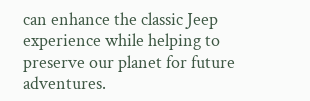can enhance the classic Jeep experience while helping to preserve our planet for future adventures.